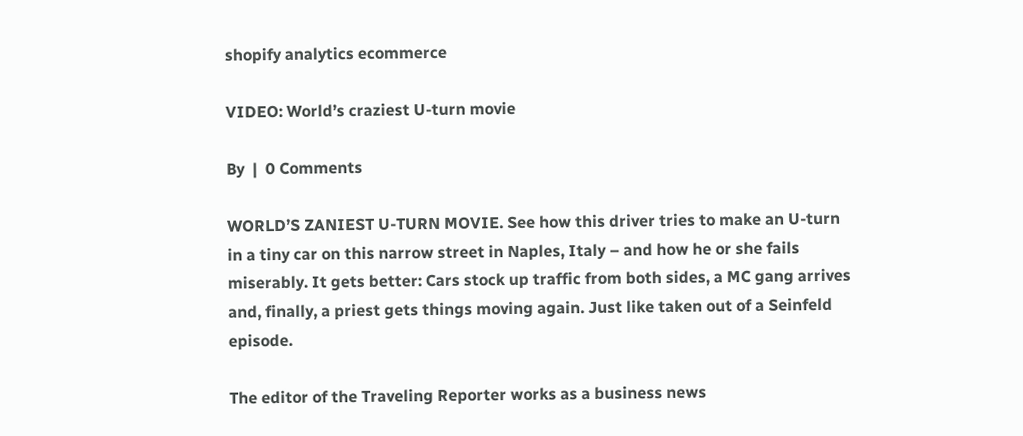shopify analytics ecommerce

VIDEO: World’s craziest U-turn movie

By  |  0 Comments

WORLD’S ZANIEST U-TURN MOVIE. See how this driver tries to make an U-turn in a tiny car on this narrow street in Naples, Italy – and how he or she fails miserably. It gets better: Cars stock up traffic from both sides, a MC gang arrives and, finally, a priest gets things moving again. Just like taken out of a Seinfeld episode.

The editor of the Traveling Reporter works as a business news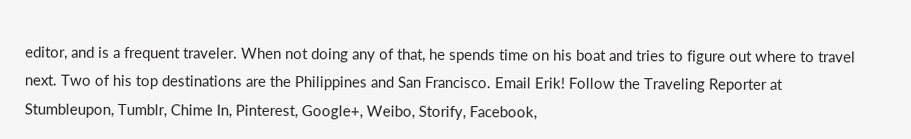editor, and is a frequent traveler. When not doing any of that, he spends time on his boat and tries to figure out where to travel next. Two of his top destinations are the Philippines and San Francisco. Email Erik! Follow the Traveling Reporter at Stumbleupon, Tumblr, Chime In, Pinterest, Google+, Weibo, Storify, Facebook,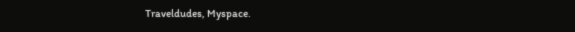Traveldudes, Myspace.